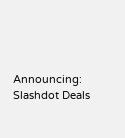Announcing: Slashdot Deals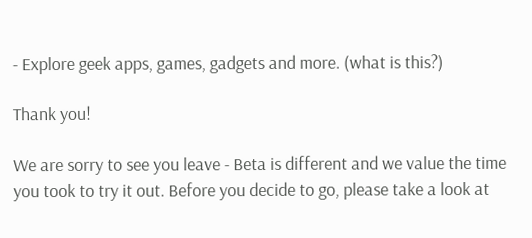- Explore geek apps, games, gadgets and more. (what is this?)

Thank you!

We are sorry to see you leave - Beta is different and we value the time you took to try it out. Before you decide to go, please take a look at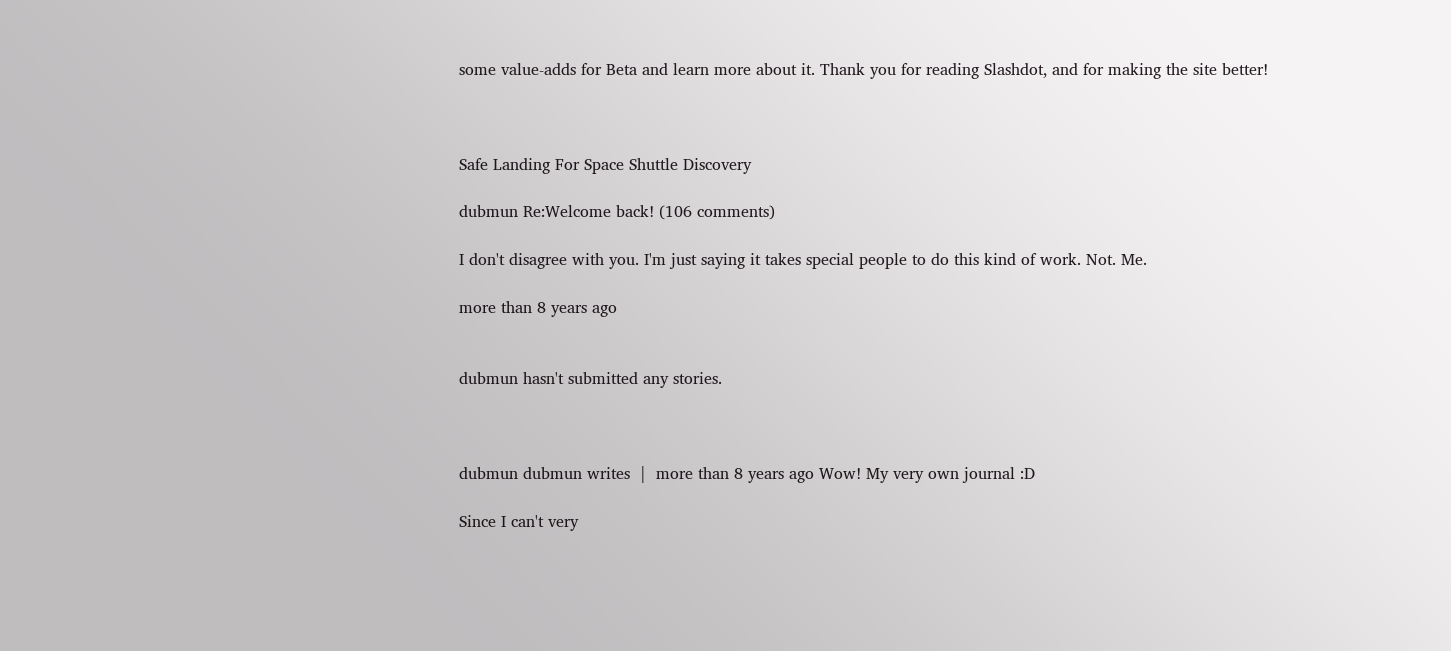some value-adds for Beta and learn more about it. Thank you for reading Slashdot, and for making the site better!



Safe Landing For Space Shuttle Discovery

dubmun Re:Welcome back! (106 comments)

I don't disagree with you. I'm just saying it takes special people to do this kind of work. Not. Me.

more than 8 years ago


dubmun hasn't submitted any stories.



dubmun dubmun writes  |  more than 8 years ago Wow! My very own journal :D

Since I can't very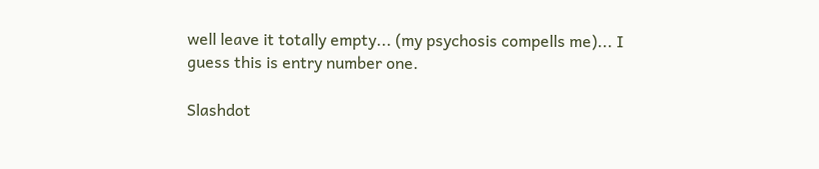well leave it totally empty... (my psychosis compells me)... I guess this is entry number one.

Slashdot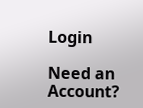Login

Need an Account?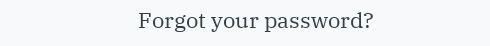Forgot your password?